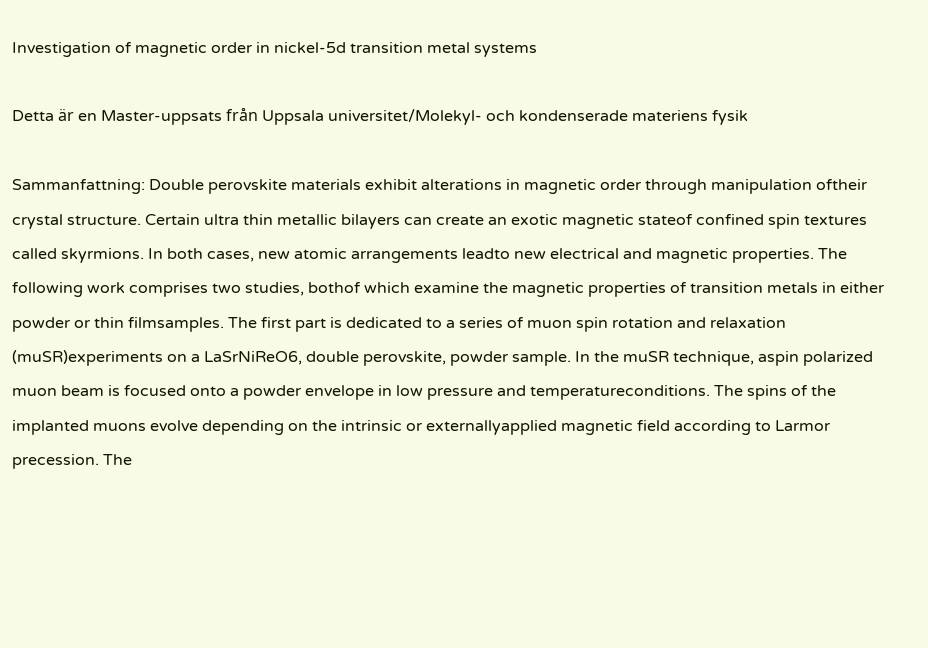Investigation of magnetic order in nickel-5d transition metal systems

Detta är en Master-uppsats från Uppsala universitet/Molekyl- och kondenserade materiens fysik

Sammanfattning: Double perovskite materials exhibit alterations in magnetic order through manipulation oftheir crystal structure. Certain ultra thin metallic bilayers can create an exotic magnetic stateof confined spin textures called skyrmions. In both cases, new atomic arrangements leadto new electrical and magnetic properties. The following work comprises two studies, bothof which examine the magnetic properties of transition metals in either powder or thin filmsamples. The first part is dedicated to a series of muon spin rotation and relaxation (muSR)experiments on a LaSrNiReO6, double perovskite, powder sample. In the muSR technique, aspin polarized muon beam is focused onto a powder envelope in low pressure and temperatureconditions. The spins of the implanted muons evolve depending on the intrinsic or externallyapplied magnetic field according to Larmor precession. The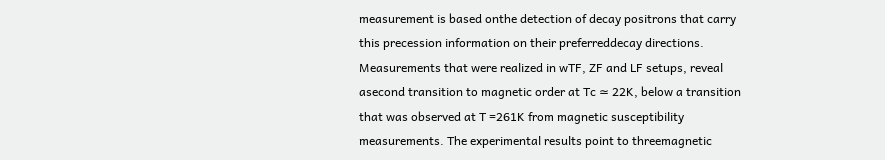measurement is based onthe detection of decay positrons that carry this precession information on their preferreddecay directions. Measurements that were realized in wTF, ZF and LF setups, reveal asecond transition to magnetic order at Tc ≃ 22K, below a transition that was observed at T =261K from magnetic susceptibility measurements. The experimental results point to threemagnetic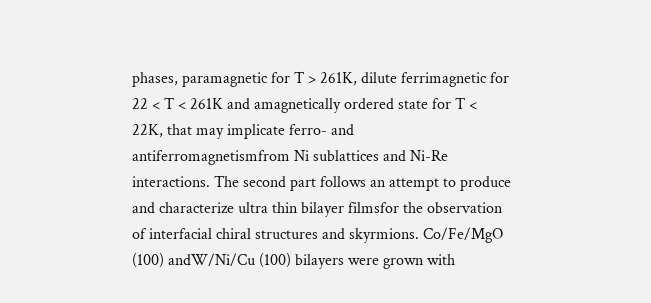phases, paramagnetic for T > 261K, dilute ferrimagnetic for 22 < T < 261K and amagnetically ordered state for T < 22K, that may implicate ferro- and antiferromagnetismfrom Ni sublattices and Ni-Re interactions. The second part follows an attempt to produce and characterize ultra thin bilayer filmsfor the observation of interfacial chiral structures and skyrmions. Co/Fe/MgO (100) andW/Ni/Cu (100) bilayers were grown with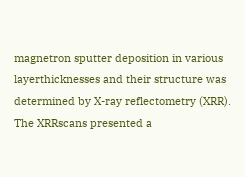magnetron sputter deposition in various layerthicknesses and their structure was determined by X-ray reflectometry (XRR). The XRRscans presented a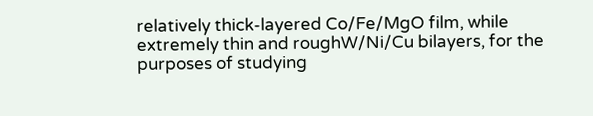relatively thick-layered Co/Fe/MgO film, while extremely thin and roughW/Ni/Cu bilayers, for the purposes of studying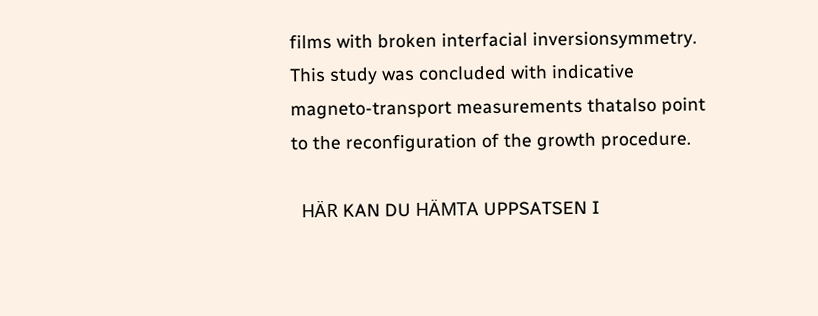films with broken interfacial inversionsymmetry. This study was concluded with indicative magneto-transport measurements thatalso point to the reconfiguration of the growth procedure.

  HÄR KAN DU HÄMTA UPPSATSEN I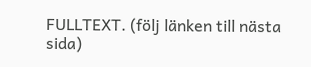FULLTEXT. (följ länken till nästa sida)